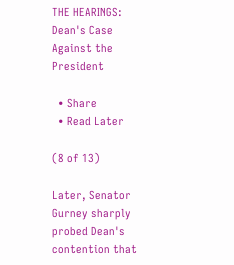THE HEARINGS: Dean's Case Against the President

  • Share
  • Read Later

(8 of 13)

Later, Senator Gurney sharply probed Dean's contention that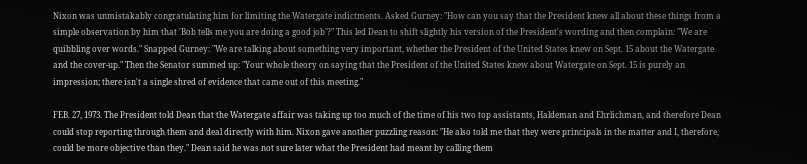Nixon was unmistakably congratulating him for limiting the Watergate indictments. Asked Gurney: "How can you say that the President knew all about these things from a simple observation by him that 'Bob tells me you are doing a good job'?" This led Dean to shift slightly his version of the President's wording and then complain: "We are quibbling over words." Snapped Gurney: "We are talking about something very important, whether the President of the United States knew on Sept. 15 about the Watergate and the cover-up." Then the Senator summed up: "Your whole theory on saying that the President of the United States knew about Watergate on Sept. 15 is purely an impression; there isn't a single shred of evidence that came out of this meeting."

FEB. 27, 1973. The President told Dean that the Watergate affair was taking up too much of the time of his two top assistants, Haldeman and Ehrlichman, and therefore Dean could stop reporting through them and deal directly with him. Nixon gave another puzzling reason: "He also told me that they were principals in the matter and I, therefore, could be more objective than they." Dean said he was not sure later what the President had meant by calling them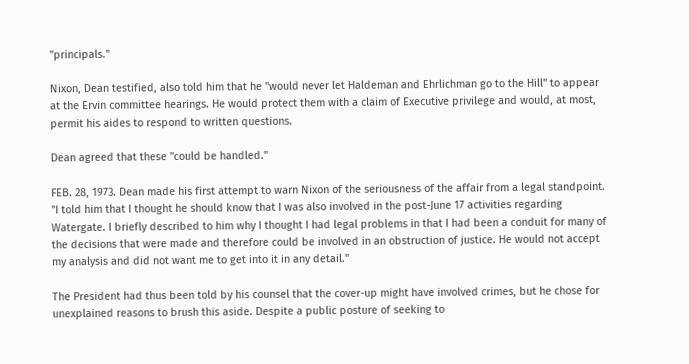"principals."

Nixon, Dean testified, also told him that he "would never let Haldeman and Ehrlichman go to the Hill" to appear at the Ervin committee hearings. He would protect them with a claim of Executive privilege and would, at most, permit his aides to respond to written questions.

Dean agreed that these "could be handled."

FEB. 28, 1973. Dean made his first attempt to warn Nixon of the seriousness of the affair from a legal standpoint. "I told him that I thought he should know that I was also involved in the post-June 17 activities regarding Watergate. I briefly described to him why I thought I had legal problems in that I had been a conduit for many of the decisions that were made and therefore could be involved in an obstruction of justice. He would not accept my analysis and did not want me to get into it in any detail."

The President had thus been told by his counsel that the cover-up might have involved crimes, but he chose for unexplained reasons to brush this aside. Despite a public posture of seeking to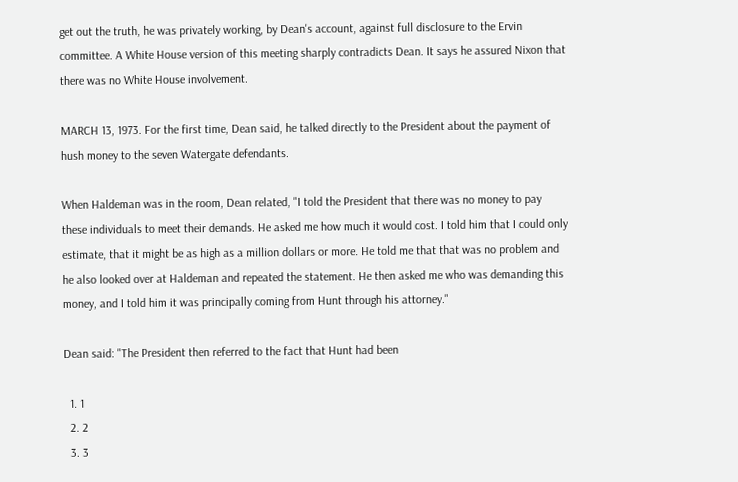get out the truth, he was privately working, by Dean's account, against full disclosure to the Ervin committee. A White House version of this meeting sharply contradicts Dean. It says he assured Nixon that there was no White House involvement.

MARCH 13, 1973. For the first time, Dean said, he talked directly to the President about the payment of hush money to the seven Watergate defendants.

When Haldeman was in the room, Dean related, "I told the President that there was no money to pay these individuals to meet their demands. He asked me how much it would cost. I told him that I could only estimate, that it might be as high as a million dollars or more. He told me that that was no problem and he also looked over at Haldeman and repeated the statement. He then asked me who was demanding this money, and I told him it was principally coming from Hunt through his attorney."

Dean said: "The President then referred to the fact that Hunt had been

  1. 1
  2. 2
  3. 3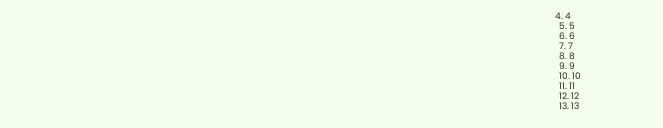4. 4
  5. 5
  6. 6
  7. 7
  8. 8
  9. 9
  10. 10
  11. 11
  12. 12
  13. 13